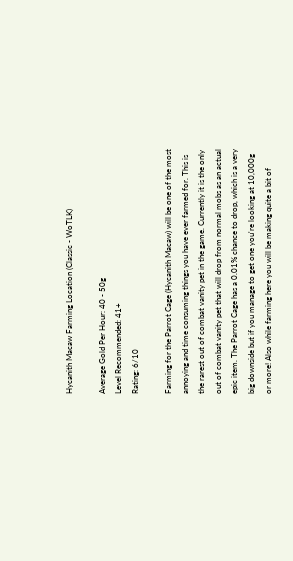Hycanith Macaw Farming Location (Classic - WoTLK)

Average Gold Per Hour: 40 - 50g
Level Recommended: 41+
Rating: 6/10

Farming for the Parrot Cage (Hycanith Macaw) will be one of the most annoying and time consuming things you have ever farmed for. This is the rarest out of combat vanity pet in the game. Currently it is the only out of combat vanity pet that will drop from normal mobs as an actual epic item. The Parrot Cage has a 0.01% chance to drop, which is a very big downside but if you manage to get one you're looking at 10,000g or more! Also while farming here you will be making quite a bit of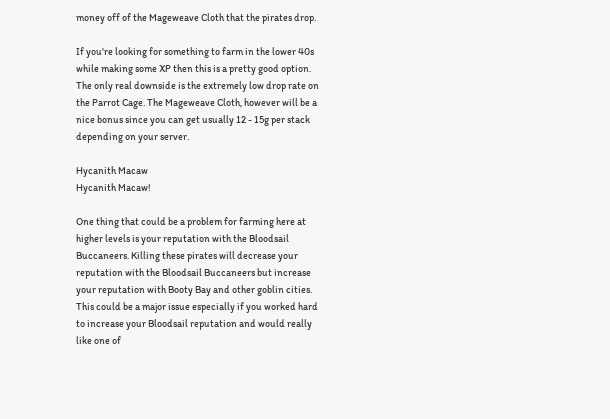money off of the Mageweave Cloth that the pirates drop.

If you're looking for something to farm in the lower 40s while making some XP then this is a pretty good option. The only real downside is the extremely low drop rate on the Parrot Cage. The Mageweave Cloth, however will be a nice bonus since you can get usually 12 - 15g per stack depending on your server.

Hycanith Macaw
Hycanith Macaw!

One thing that could be a problem for farming here at higher levels is your reputation with the Bloodsail Buccaneers. Killing these pirates will decrease your reputation with the Bloodsail Buccaneers but increase your reputation with Booty Bay and other goblin cities. This could be a major issue especially if you worked hard to increase your Bloodsail reputation and would really like one of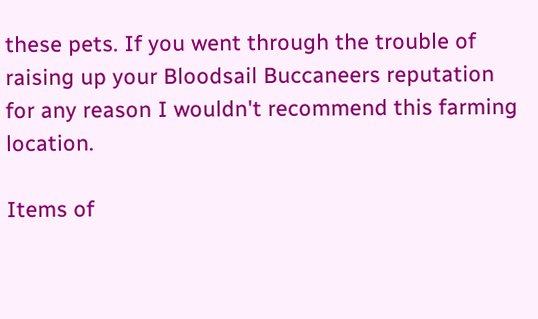these pets. If you went through the trouble of raising up your Bloodsail Buccaneers reputation for any reason I wouldn't recommend this farming location.

Items of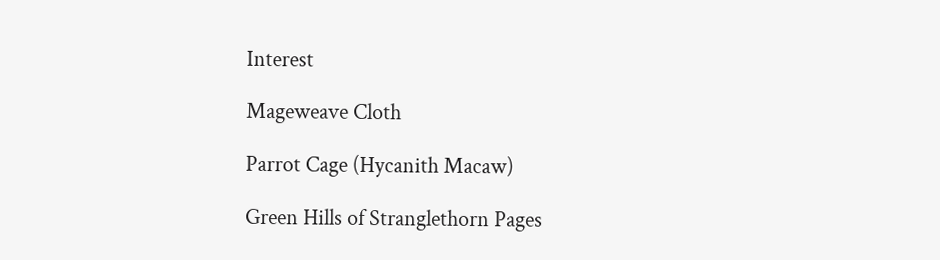Interest

Mageweave Cloth

Parrot Cage (Hycanith Macaw)

Green Hills of Stranglethorn Pages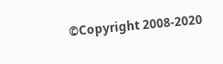©Copyright 2008-2020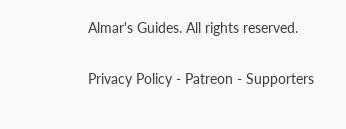Almar's Guides. All rights reserved.

Privacy Policy - Patreon - Supporters